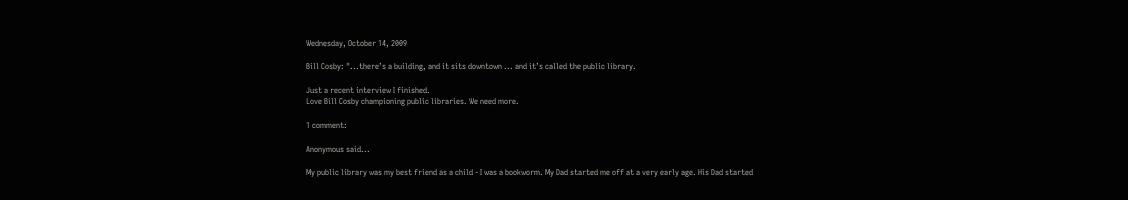Wednesday, October 14, 2009

Bill Cosby: "...there’s a building, and it sits downtown ... and it’s called the public library.

Just a recent interview I finished.
Love Bill Cosby championing public libraries. We need more.

1 comment:

Anonymous said...

My public library was my best friend as a child - I was a bookworm. My Dad started me off at a very early age. His Dad started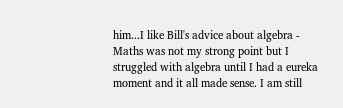him...I like Bill's advice about algebra - Maths was not my strong point but I struggled with algebra until I had a eureka moment and it all made sense. I am still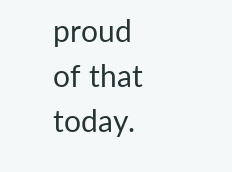proud of that today.